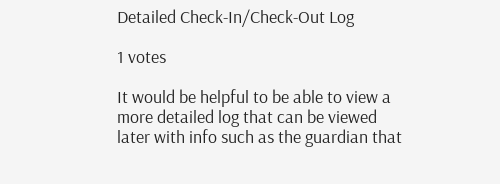Detailed Check-In/Check-Out Log

1 votes

It would be helpful to be able to view a more detailed log that can be viewed later with info such as the guardian that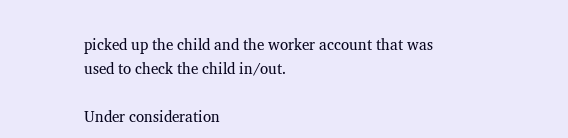picked up the child and the worker account that was used to check the child in/out.

Under consideration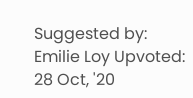Suggested by: Emilie Loy Upvoted: 28 Oct, '20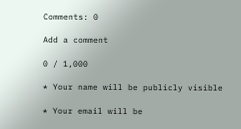Comments: 0

Add a comment

0 / 1,000

* Your name will be publicly visible

* Your email will be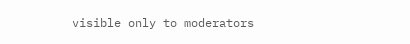visible only to moderators